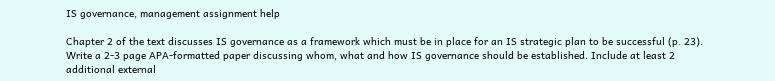IS governance, management assignment help

Chapter 2 of the text discusses IS governance as a framework which must be in place for an IS strategic plan to be successful (p. 23). Write a 2-3 page APA-formatted paper discussing whom, what and how IS governance should be established. Include at least 2 additional external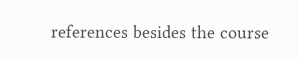references besides the course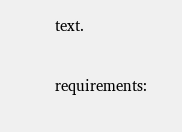text.

requirements: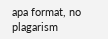apa format, no plagarism